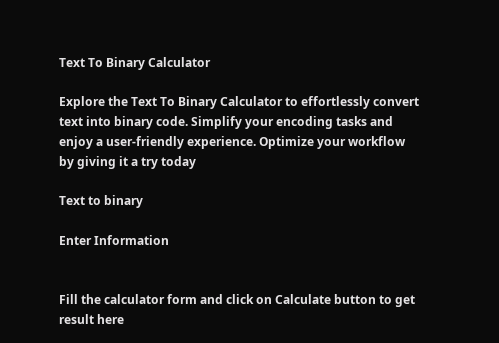Text To Binary Calculator

Explore the Text To Binary Calculator to effortlessly convert text into binary code. Simplify your encoding tasks and enjoy a user-friendly experience. Optimize your workflow by giving it a try today

Text to binary

Enter Information


Fill the calculator form and click on Calculate button to get result here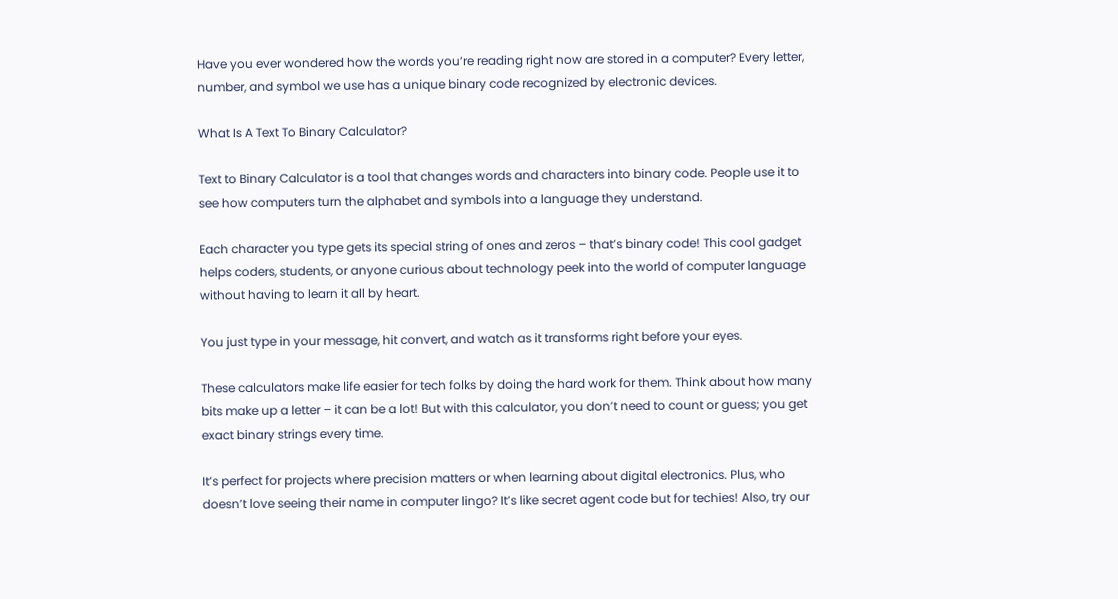Have you ever wondered how the words you’re reading right now are stored in a computer? Every letter, number, and symbol we use has a unique binary code recognized by electronic devices.

What Is A Text To Binary Calculator?

Text to Binary Calculator is a tool that changes words and characters into binary code. People use it to see how computers turn the alphabet and symbols into a language they understand.

Each character you type gets its special string of ones and zeros – that’s binary code! This cool gadget helps coders, students, or anyone curious about technology peek into the world of computer language without having to learn it all by heart.

You just type in your message, hit convert, and watch as it transforms right before your eyes.

These calculators make life easier for tech folks by doing the hard work for them. Think about how many bits make up a letter – it can be a lot! But with this calculator, you don’t need to count or guess; you get exact binary strings every time.

It’s perfect for projects where precision matters or when learning about digital electronics. Plus, who doesn’t love seeing their name in computer lingo? It’s like secret agent code but for techies! Also, try our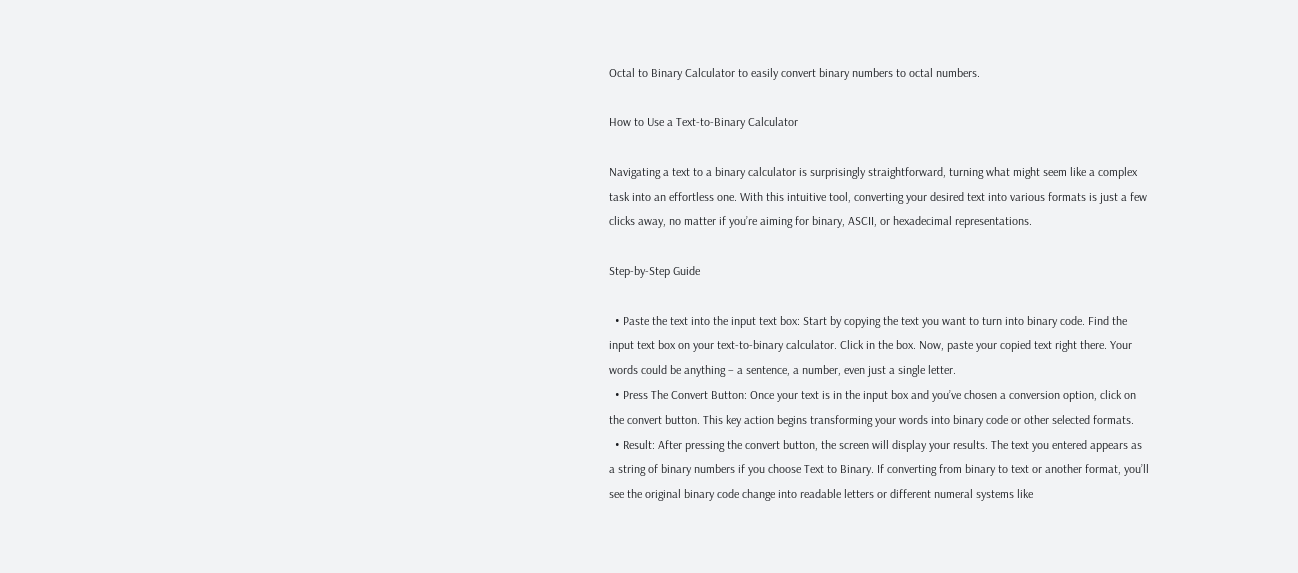Octal to Binary Calculator to easily convert binary numbers to octal numbers.

How to Use a Text-to-Binary Calculator

Navigating a text to a binary calculator is surprisingly straightforward, turning what might seem like a complex task into an effortless one. With this intuitive tool, converting your desired text into various formats is just a few clicks away, no matter if you’re aiming for binary, ASCII, or hexadecimal representations.

Step-by-Step Guide

  • Paste the text into the input text box: Start by copying the text you want to turn into binary code. Find the input text box on your text-to-binary calculator. Click in the box. Now, paste your copied text right there. Your words could be anything – a sentence, a number, even just a single letter.
  • Press The Convert Button: Once your text is in the input box and you’ve chosen a conversion option, click on the convert button. This key action begins transforming your words into binary code or other selected formats.
  • Result: After pressing the convert button, the screen will display your results. The text you entered appears as a string of binary numbers if you choose Text to Binary. If converting from binary to text or another format, you’ll see the original binary code change into readable letters or different numeral systems like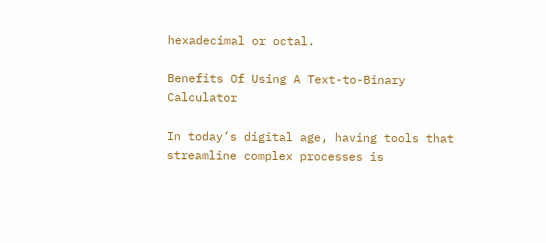hexadecimal or octal.

Benefits Of Using A Text-to-Binary Calculator

In today’s digital age, having tools that streamline complex processes is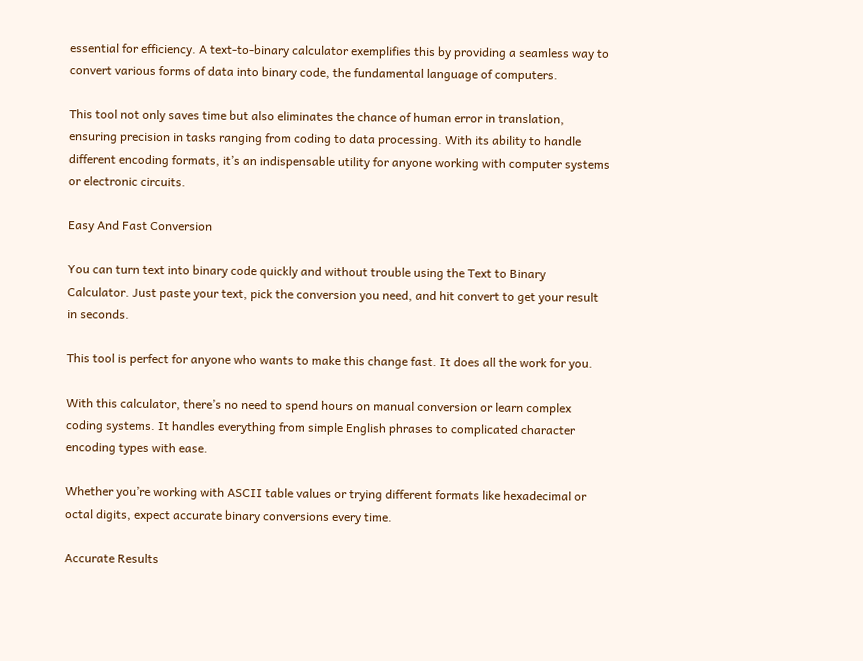essential for efficiency. A text-to-binary calculator exemplifies this by providing a seamless way to convert various forms of data into binary code, the fundamental language of computers.

This tool not only saves time but also eliminates the chance of human error in translation, ensuring precision in tasks ranging from coding to data processing. With its ability to handle different encoding formats, it’s an indispensable utility for anyone working with computer systems or electronic circuits.

Easy And Fast Conversion

You can turn text into binary code quickly and without trouble using the Text to Binary Calculator. Just paste your text, pick the conversion you need, and hit convert to get your result in seconds.

This tool is perfect for anyone who wants to make this change fast. It does all the work for you.

With this calculator, there’s no need to spend hours on manual conversion or learn complex coding systems. It handles everything from simple English phrases to complicated character encoding types with ease.

Whether you’re working with ASCII table values or trying different formats like hexadecimal or octal digits, expect accurate binary conversions every time.

Accurate Results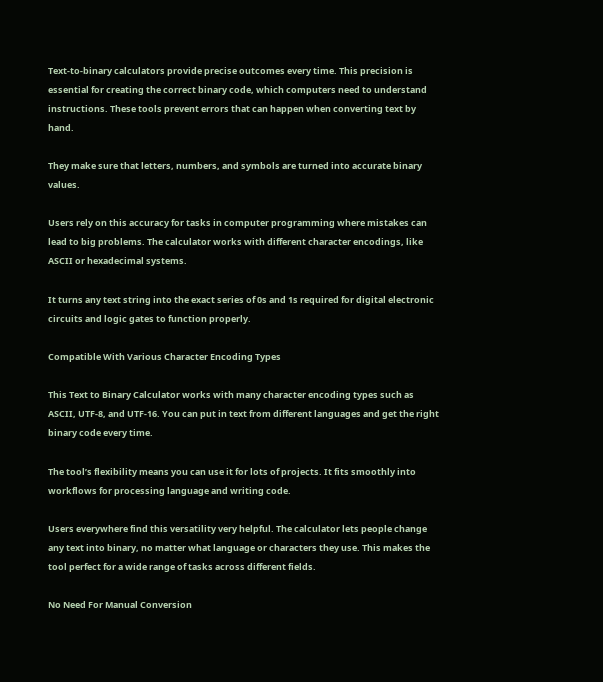Text-to-binary calculators provide precise outcomes every time. This precision is essential for creating the correct binary code, which computers need to understand instructions. These tools prevent errors that can happen when converting text by hand.

They make sure that letters, numbers, and symbols are turned into accurate binary values.

Users rely on this accuracy for tasks in computer programming where mistakes can lead to big problems. The calculator works with different character encodings, like ASCII or hexadecimal systems.

It turns any text string into the exact series of 0s and 1s required for digital electronic circuits and logic gates to function properly.

Compatible With Various Character Encoding Types

This Text to Binary Calculator works with many character encoding types such as ASCII, UTF-8, and UTF-16. You can put in text from different languages and get the right binary code every time.

The tool’s flexibility means you can use it for lots of projects. It fits smoothly into workflows for processing language and writing code.

Users everywhere find this versatility very helpful. The calculator lets people change any text into binary, no matter what language or characters they use. This makes the tool perfect for a wide range of tasks across different fields.

No Need For Manual Conversion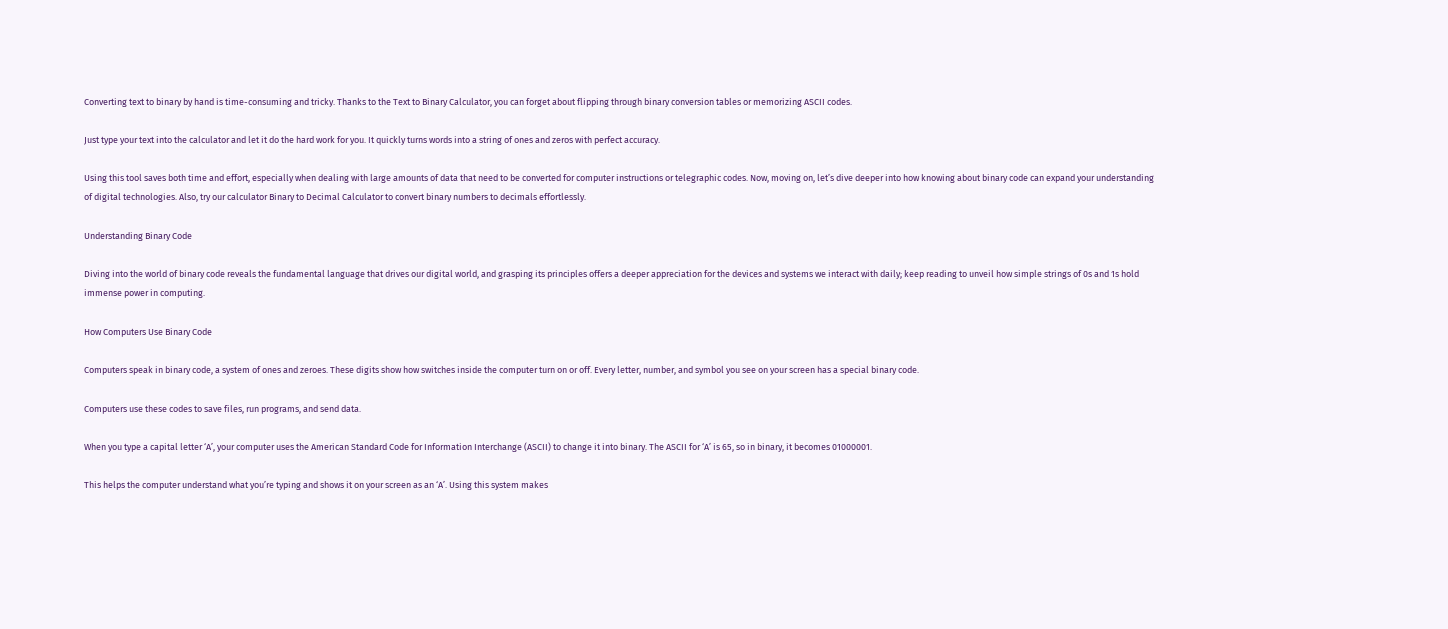Converting text to binary by hand is time-consuming and tricky. Thanks to the Text to Binary Calculator, you can forget about flipping through binary conversion tables or memorizing ASCII codes.

Just type your text into the calculator and let it do the hard work for you. It quickly turns words into a string of ones and zeros with perfect accuracy.

Using this tool saves both time and effort, especially when dealing with large amounts of data that need to be converted for computer instructions or telegraphic codes. Now, moving on, let’s dive deeper into how knowing about binary code can expand your understanding of digital technologies. Also, try our calculator Binary to Decimal Calculator to convert binary numbers to decimals effortlessly.

Understanding Binary Code

Diving into the world of binary code reveals the fundamental language that drives our digital world, and grasping its principles offers a deeper appreciation for the devices and systems we interact with daily; keep reading to unveil how simple strings of 0s and 1s hold immense power in computing.

How Computers Use Binary Code

Computers speak in binary code, a system of ones and zeroes. These digits show how switches inside the computer turn on or off. Every letter, number, and symbol you see on your screen has a special binary code.

Computers use these codes to save files, run programs, and send data.

When you type a capital letter ‘A’, your computer uses the American Standard Code for Information Interchange (ASCII) to change it into binary. The ASCII for ‘A’ is 65, so in binary, it becomes 01000001.

This helps the computer understand what you’re typing and shows it on your screen as an ‘A’. Using this system makes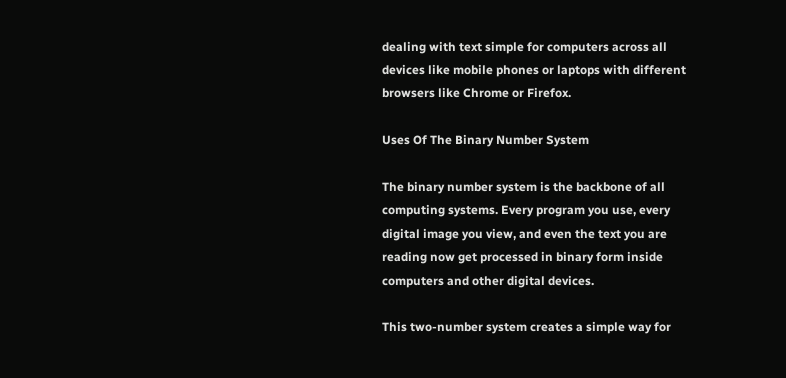dealing with text simple for computers across all devices like mobile phones or laptops with different browsers like Chrome or Firefox.

Uses Of The Binary Number System

The binary number system is the backbone of all computing systems. Every program you use, every digital image you view, and even the text you are reading now get processed in binary form inside computers and other digital devices.

This two-number system creates a simple way for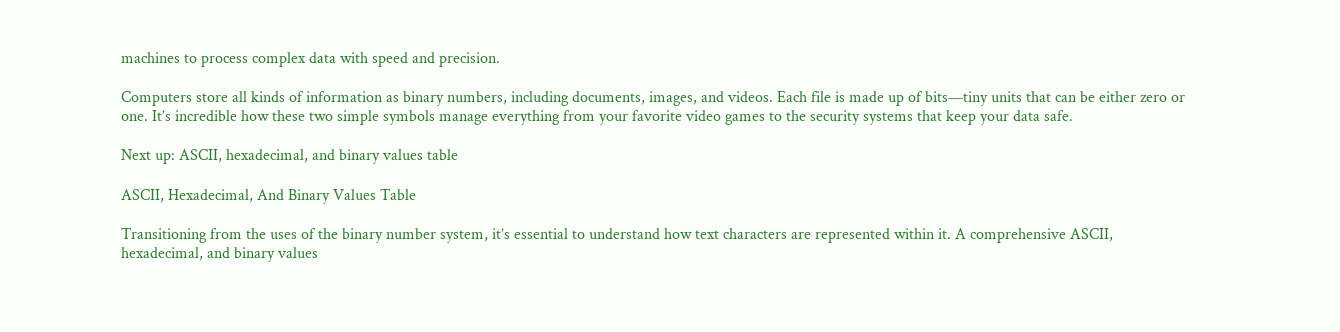machines to process complex data with speed and precision.

Computers store all kinds of information as binary numbers, including documents, images, and videos. Each file is made up of bits—tiny units that can be either zero or one. It’s incredible how these two simple symbols manage everything from your favorite video games to the security systems that keep your data safe.

Next up: ASCII, hexadecimal, and binary values table

ASCII, Hexadecimal, And Binary Values Table

Transitioning from the uses of the binary number system, it’s essential to understand how text characters are represented within it. A comprehensive ASCII, hexadecimal, and binary values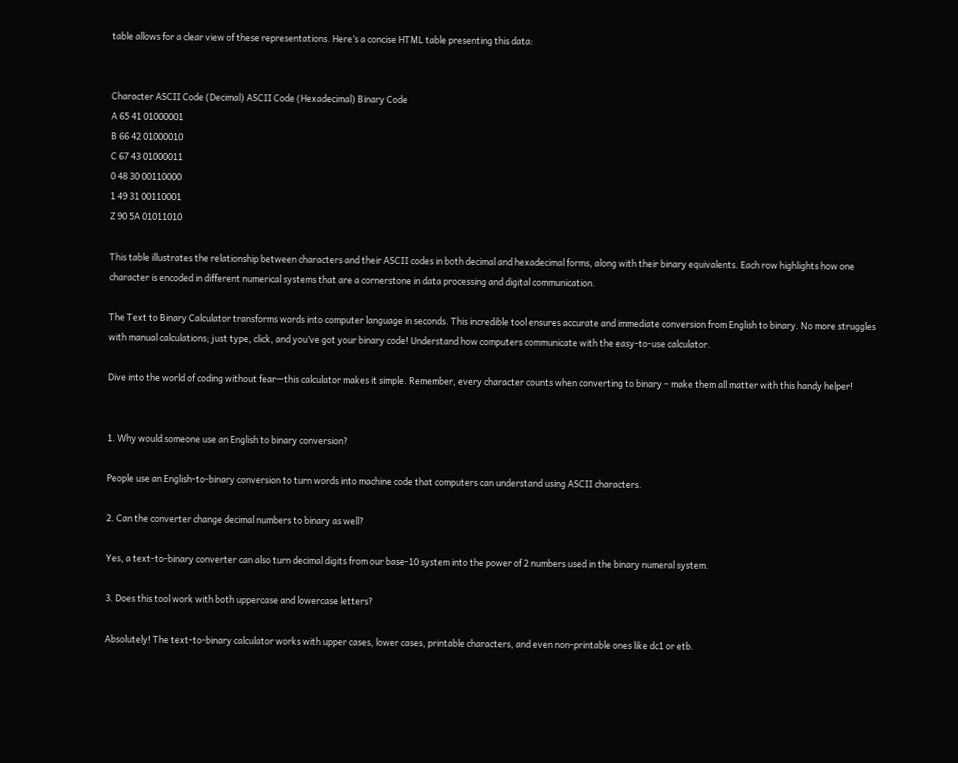table allows for a clear view of these representations. Here’s a concise HTML table presenting this data:


Character ASCII Code (Decimal) ASCII Code (Hexadecimal) Binary Code
A 65 41 01000001
B 66 42 01000010
C 67 43 01000011
0 48 30 00110000
1 49 31 00110001
Z 90 5A 01011010

This table illustrates the relationship between characters and their ASCII codes in both decimal and hexadecimal forms, along with their binary equivalents. Each row highlights how one character is encoded in different numerical systems that are a cornerstone in data processing and digital communication.

The Text to Binary Calculator transforms words into computer language in seconds. This incredible tool ensures accurate and immediate conversion from English to binary. No more struggles with manual calculations; just type, click, and you’ve got your binary code! Understand how computers communicate with the easy-to-use calculator.

Dive into the world of coding without fear—this calculator makes it simple. Remember, every character counts when converting to binary – make them all matter with this handy helper!


1. Why would someone use an English to binary conversion?

People use an English-to-binary conversion to turn words into machine code that computers can understand using ASCII characters.

2. Can the converter change decimal numbers to binary as well?

Yes, a text-to-binary converter can also turn decimal digits from our base-10 system into the power of 2 numbers used in the binary numeral system.

3. Does this tool work with both uppercase and lowercase letters?

Absolutely! The text-to-binary calculator works with upper cases, lower cases, printable characters, and even non-printable ones like dc1 or etb.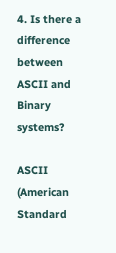4. Is there a difference between ASCII and Binary systems?

ASCII (American Standard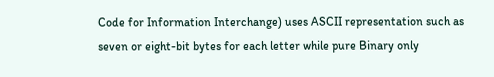Code for Information Interchange) uses ASCII representation such as seven or eight-bit bytes for each letter while pure Binary only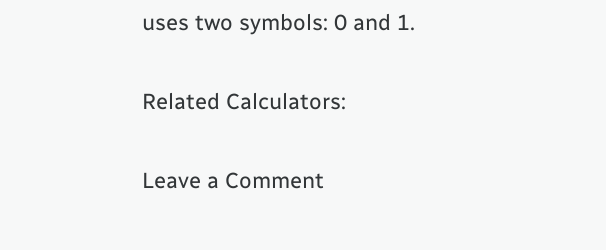uses two symbols: 0 and 1.

Related Calculators:

Leave a Comment